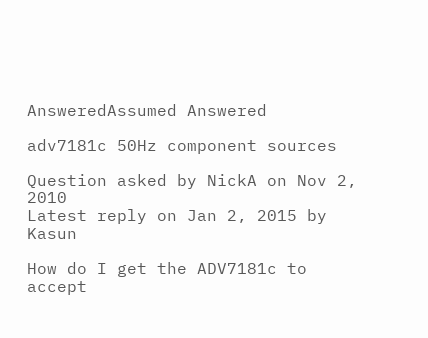AnsweredAssumed Answered

adv7181c 50Hz component sources

Question asked by NickA on Nov 2, 2010
Latest reply on Jan 2, 2015 by Kasun

How do I get the ADV7181c to accept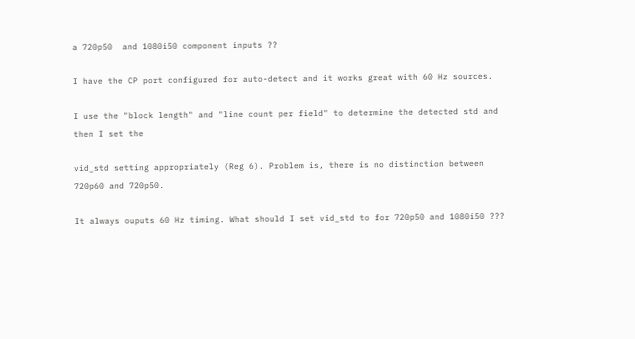a 720p50  and 1080i50 component inputs ??

I have the CP port configured for auto-detect and it works great with 60 Hz sources.

I use the "block length" and "line count per field" to determine the detected std and then I set the

vid_std setting appropriately (Reg 6). Problem is, there is no distinction between 720p60 and 720p50.

It always ouputs 60 Hz timing. What should I set vid_std to for 720p50 and 1080i50 ???